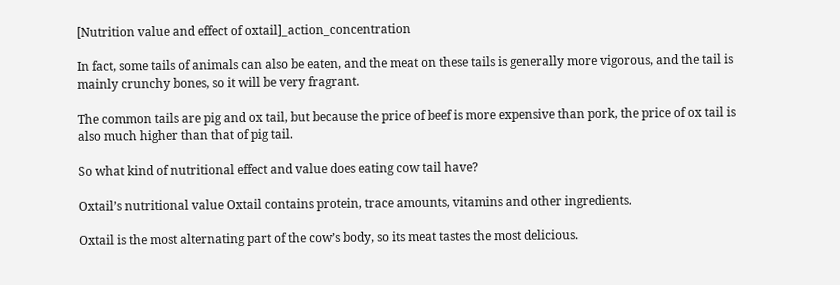[Nutrition value and effect of oxtail]_action_concentration

In fact, some tails of animals can also be eaten, and the meat on these tails is generally more vigorous, and the tail is mainly crunchy bones, so it will be very fragrant.

The common tails are pig and ox tail, but because the price of beef is more expensive than pork, the price of ox tail is also much higher than that of pig tail.

So what kind of nutritional effect and value does eating cow tail have?

Oxtail’s nutritional value Oxtail contains protein, trace amounts, vitamins and other ingredients.

Oxtail is the most alternating part of the cow’s body, so its meat tastes the most delicious.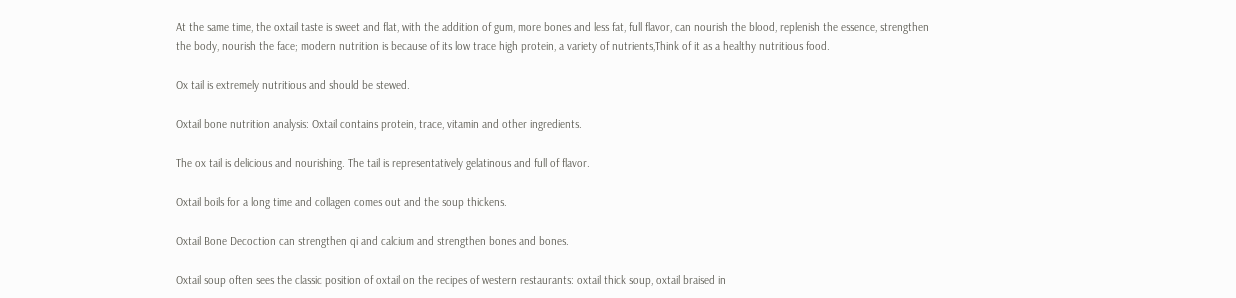At the same time, the oxtail taste is sweet and flat, with the addition of gum, more bones and less fat, full flavor, can nourish the blood, replenish the essence, strengthen the body, nourish the face; modern nutrition is because of its low trace high protein, a variety of nutrients,Think of it as a healthy nutritious food.

Ox tail is extremely nutritious and should be stewed.

Oxtail bone nutrition analysis: Oxtail contains protein, trace, vitamin and other ingredients.

The ox tail is delicious and nourishing. The tail is representatively gelatinous and full of flavor.

Oxtail boils for a long time and collagen comes out and the soup thickens.

Oxtail Bone Decoction can strengthen qi and calcium and strengthen bones and bones.

Oxtail soup often sees the classic position of oxtail on the recipes of western restaurants: oxtail thick soup, oxtail braised in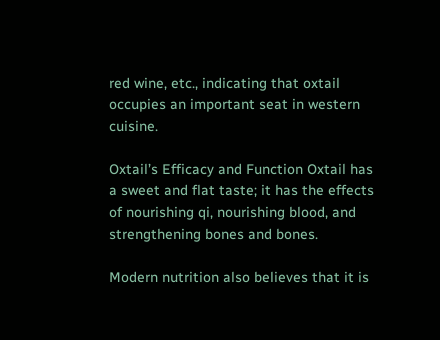red wine, etc., indicating that oxtail occupies an important seat in western cuisine.

Oxtail’s Efficacy and Function Oxtail has a sweet and flat taste; it has the effects of nourishing qi, nourishing blood, and strengthening bones and bones.

Modern nutrition also believes that it is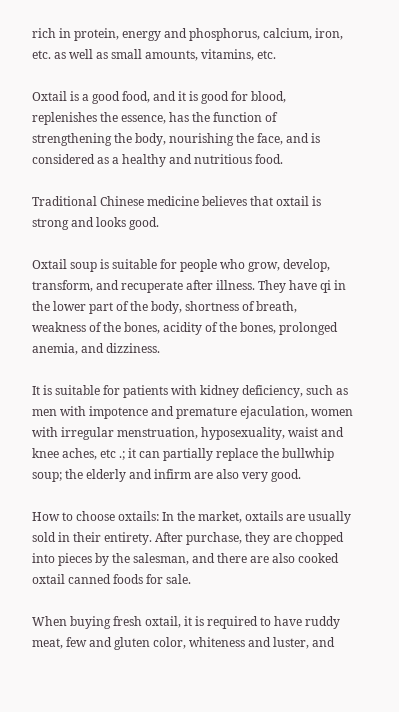rich in protein, energy and phosphorus, calcium, iron, etc. as well as small amounts, vitamins, etc.

Oxtail is a good food, and it is good for blood, replenishes the essence, has the function of strengthening the body, nourishing the face, and is considered as a healthy and nutritious food.

Traditional Chinese medicine believes that oxtail is strong and looks good.

Oxtail soup is suitable for people who grow, develop, transform, and recuperate after illness. They have qi in the lower part of the body, shortness of breath, weakness of the bones, acidity of the bones, prolonged anemia, and dizziness.

It is suitable for patients with kidney deficiency, such as men with impotence and premature ejaculation, women with irregular menstruation, hyposexuality, waist and knee aches, etc .; it can partially replace the bullwhip soup; the elderly and infirm are also very good.

How to choose oxtails: In the market, oxtails are usually sold in their entirety. After purchase, they are chopped into pieces by the salesman, and there are also cooked oxtail canned foods for sale.

When buying fresh oxtail, it is required to have ruddy meat, few and gluten color, whiteness and luster, and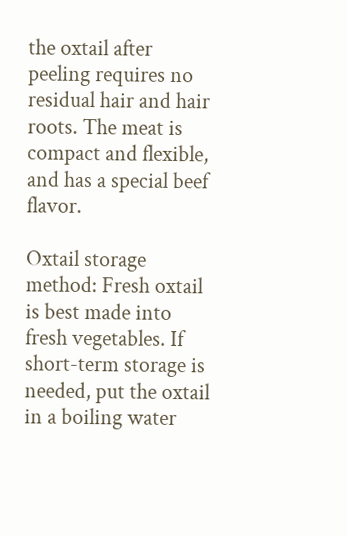the oxtail after peeling requires no residual hair and hair roots. The meat is compact and flexible, and has a special beef flavor.

Oxtail storage method: Fresh oxtail is best made into fresh vegetables. If short-term storage is needed, put the oxtail in a boiling water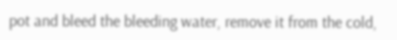pot and bleed the bleeding water, remove it from the cold,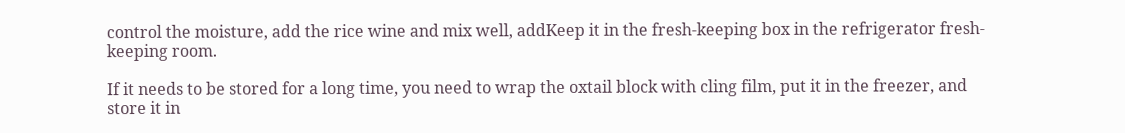control the moisture, add the rice wine and mix well, addKeep it in the fresh-keeping box in the refrigerator fresh-keeping room.

If it needs to be stored for a long time, you need to wrap the oxtail block with cling film, put it in the freezer, and store it in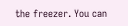the freezer. You can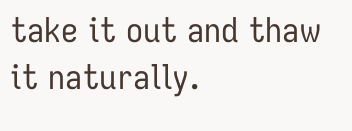take it out and thaw it naturally.